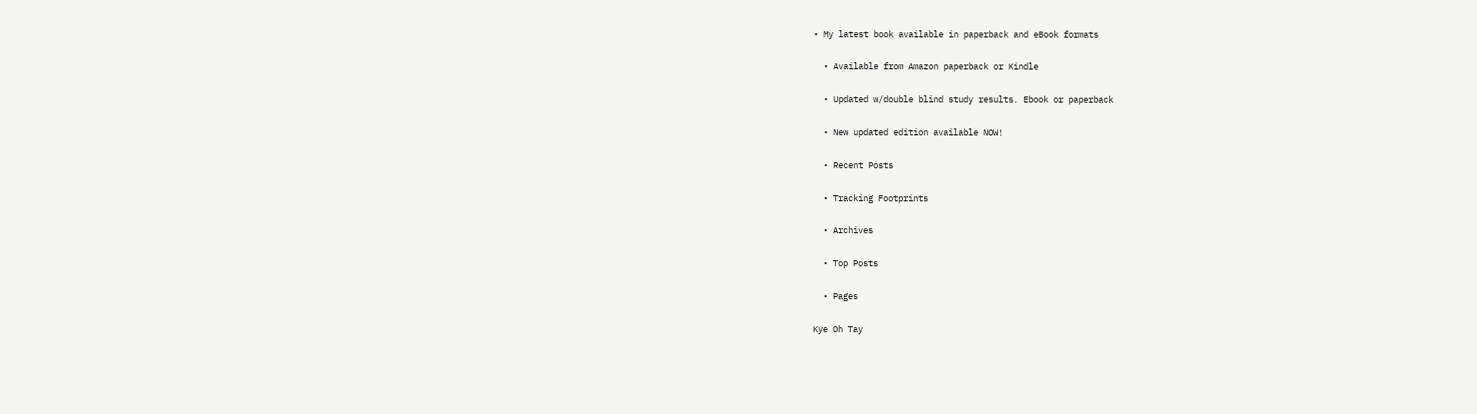• My latest book available in paperback and eBook formats

  • Available from Amazon paperback or Kindle

  • Updated w/double blind study results. Ebook or paperback

  • New updated edition available NOW!

  • Recent Posts

  • Tracking Footprints

  • Archives

  • Top Posts

  • Pages

Kye Oh Tay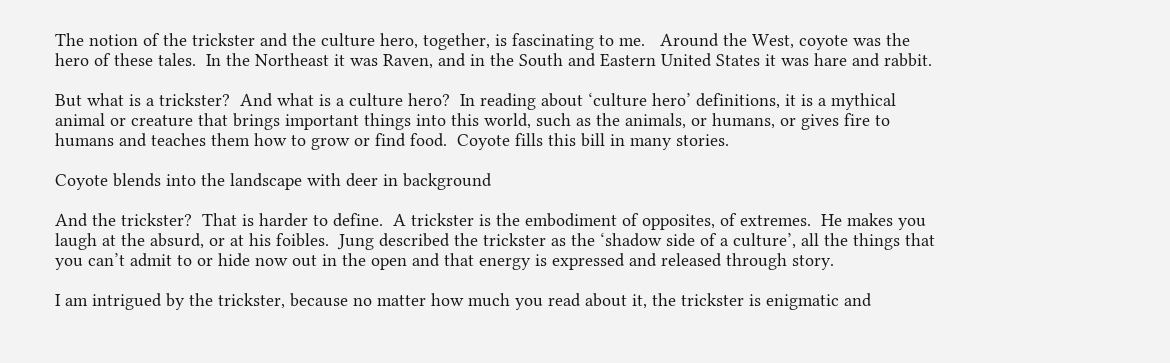The notion of the trickster and the culture hero, together, is fascinating to me.   Around the West, coyote was the hero of these tales.  In the Northeast it was Raven, and in the South and Eastern United States it was hare and rabbit.

But what is a trickster?  And what is a culture hero?  In reading about ‘culture hero’ definitions, it is a mythical animal or creature that brings important things into this world, such as the animals, or humans, or gives fire to humans and teaches them how to grow or find food.  Coyote fills this bill in many stories.

Coyote blends into the landscape with deer in background

And the trickster?  That is harder to define.  A trickster is the embodiment of opposites, of extremes.  He makes you laugh at the absurd, or at his foibles.  Jung described the trickster as the ‘shadow side of a culture’, all the things that you can’t admit to or hide now out in the open and that energy is expressed and released through story.

I am intrigued by the trickster, because no matter how much you read about it, the trickster is enigmatic and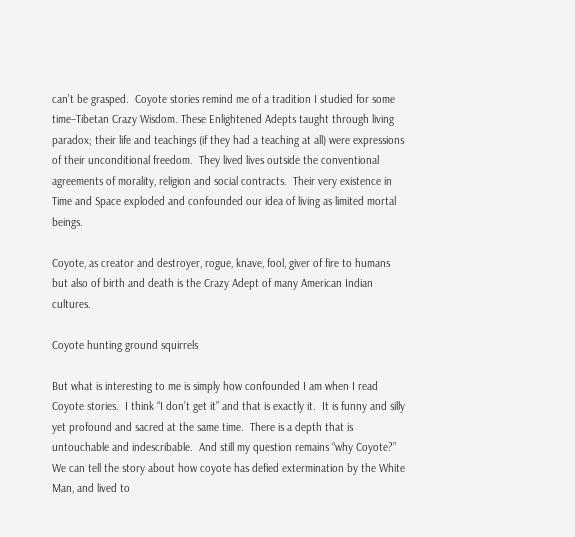can’t be grasped.  Coyote stories remind me of a tradition I studied for some time–Tibetan Crazy Wisdom. These Enlightened Adepts taught through living paradox; their life and teachings (if they had a teaching at all) were expressions of their unconditional freedom.  They lived lives outside the conventional agreements of morality, religion and social contracts.  Their very existence in Time and Space exploded and confounded our idea of living as limited mortal beings.

Coyote, as creator and destroyer, rogue, knave, fool, giver of fire to humans but also of birth and death is the Crazy Adept of many American Indian cultures.

Coyote hunting ground squirrels

But what is interesting to me is simply how confounded I am when I read Coyote stories.  I think “I don’t get it” and that is exactly it.  It is funny and silly yet profound and sacred at the same time.  There is a depth that is untouchable and indescribable.  And still my question remains “why Coyote?”   We can tell the story about how coyote has defied extermination by the White Man, and lived to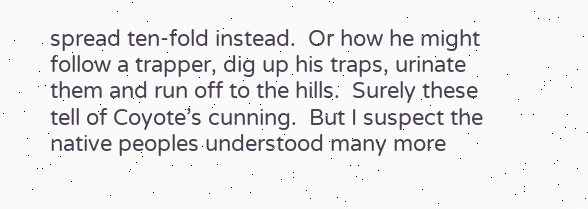spread ten-fold instead.  Or how he might follow a trapper, dig up his traps, urinate them and run off to the hills.  Surely these tell of Coyote’s cunning.  But I suspect the native peoples understood many more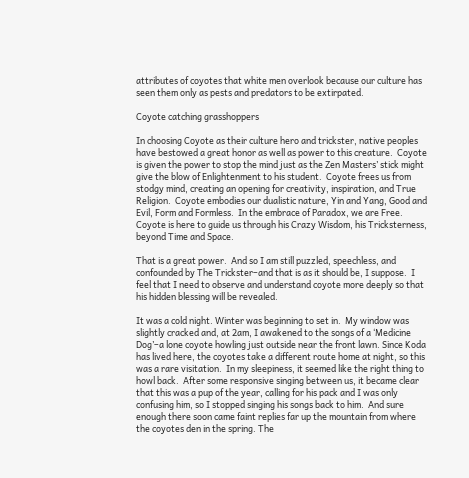attributes of coyotes that white men overlook because our culture has seen them only as pests and predators to be extirpated.

Coyote catching grasshoppers

In choosing Coyote as their culture hero and trickster, native peoples have bestowed a great honor as well as power to this creature.  Coyote is given the power to stop the mind just as the Zen Masters’ stick might give the blow of Enlightenment to his student.  Coyote frees us from stodgy mind, creating an opening for creativity, inspiration, and True Religion.  Coyote embodies our dualistic nature, Yin and Yang, Good and Evil, Form and Formless.  In the embrace of Paradox, we are Free.  Coyote is here to guide us through his Crazy Wisdom, his Tricksterness, beyond Time and Space.

That is a great power.  And so I am still puzzled, speechless, and confounded by The Trickster–and that is as it should be, I suppose.  I feel that I need to observe and understand coyote more deeply so that his hidden blessing will be revealed.

It was a cold night. Winter was beginning to set in.  My window was slightly cracked and, at 2am, I awakened to the songs of a ‘Medicine Dog’–a lone coyote howling just outside near the front lawn. Since Koda has lived here, the coyotes take a different route home at night, so this was a rare visitation.  In my sleepiness, it seemed like the right thing to howl back.  After some responsive singing between us, it became clear that this was a pup of the year, calling for his pack and I was only confusing him, so I stopped singing his songs back to him.  And sure enough there soon came faint replies far up the mountain from where the coyotes den in the spring. The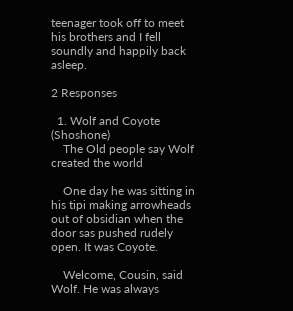teenager took off to meet his brothers and I fell soundly and happily back asleep.

2 Responses

  1. Wolf and Coyote (Shoshone)
    The Old people say Wolf created the world

    One day he was sitting in his tipi making arrowheads out of obsidian when the door sas pushed rudely open. It was Coyote.

    Welcome, Cousin, said Wolf. He was always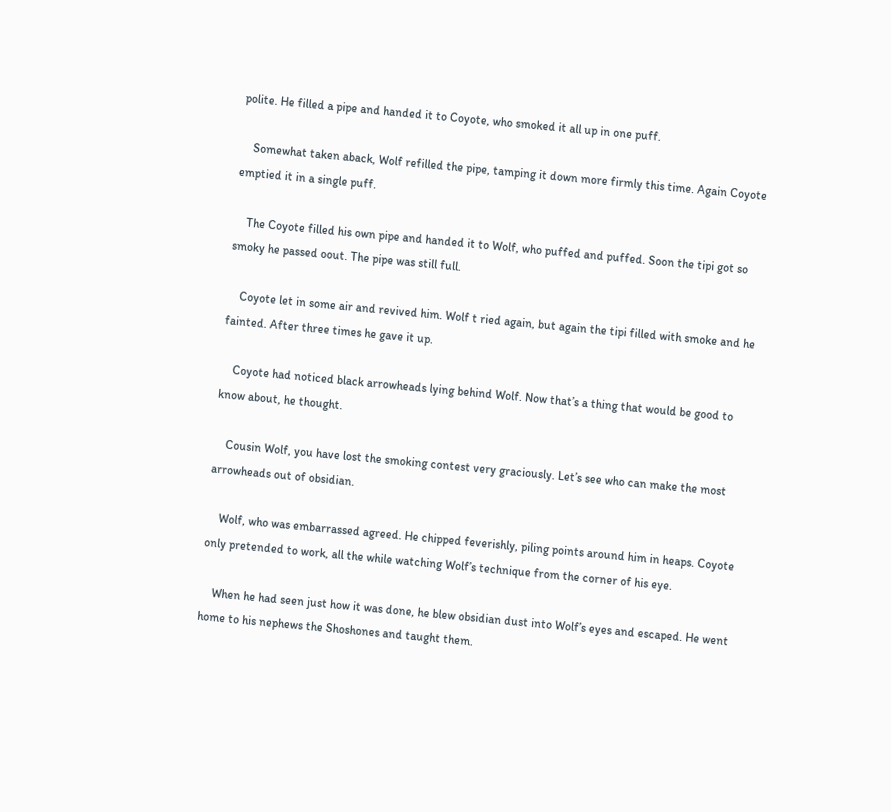polite. He filled a pipe and handed it to Coyote, who smoked it all up in one puff.

    Somewhat taken aback, Wolf refilled the pipe, tamping it down more firmly this time. Again Coyote emptied it in a single puff.

    The Coyote filled his own pipe and handed it to Wolf, who puffed and puffed. Soon the tipi got so smoky he passed oout. The pipe was still full.

    Coyote let in some air and revived him. Wolf t ried again, but again the tipi filled with smoke and he fainted. After three times he gave it up.

    Coyote had noticed black arrowheads lying behind Wolf. Now that’s a thing that would be good to know about, he thought.

    Cousin Wolf, you have lost the smoking contest very graciously. Let’s see who can make the most arrowheads out of obsidian.

    Wolf, who was embarrassed agreed. He chipped feverishly, piling points around him in heaps. Coyote only pretended to work, all the while watching Wolf’s technique from the corner of his eye.

    When he had seen just how it was done, he blew obsidian dust into Wolf’s eyes and escaped. He went home to his nephews the Shoshones and taught them.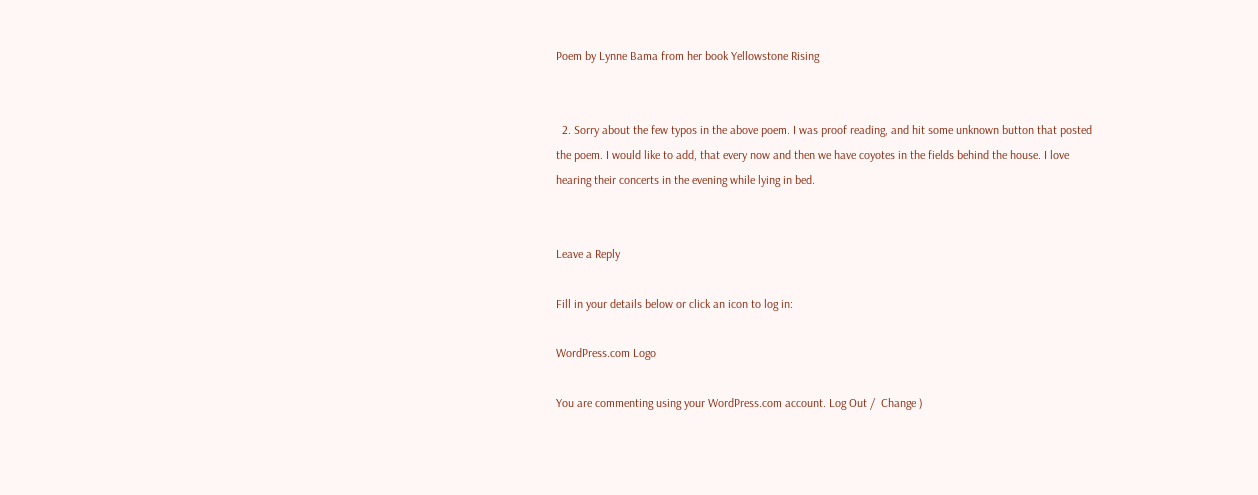Poem by Lynne Bama from her book Yellowstone Rising


  2. Sorry about the few typos in the above poem. I was proof reading, and hit some unknown button that posted the poem. I would like to add, that every now and then we have coyotes in the fields behind the house. I love hearing their concerts in the evening while lying in bed.


Leave a Reply

Fill in your details below or click an icon to log in:

WordPress.com Logo

You are commenting using your WordPress.com account. Log Out /  Change )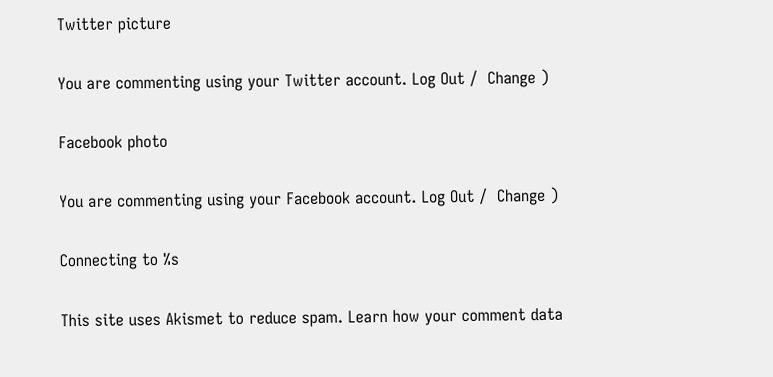Twitter picture

You are commenting using your Twitter account. Log Out /  Change )

Facebook photo

You are commenting using your Facebook account. Log Out /  Change )

Connecting to %s

This site uses Akismet to reduce spam. Learn how your comment data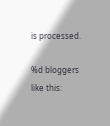is processed.

%d bloggers like this: